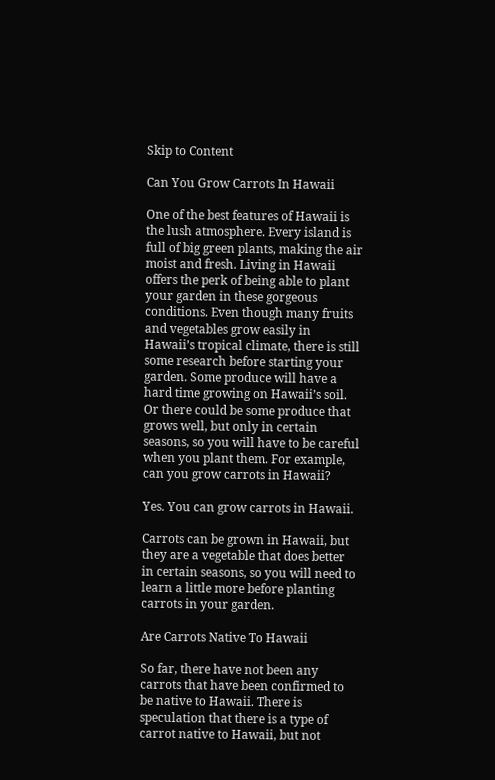Skip to Content

Can You Grow Carrots In Hawaii

One of the best features of Hawaii is the lush atmosphere. Every island is full of big green plants, making the air moist and fresh. Living in Hawaii offers the perk of being able to plant your garden in these gorgeous conditions. Even though many fruits and vegetables grow easily in Hawaii’s tropical climate, there is still some research before starting your garden. Some produce will have a hard time growing on Hawaii’s soil. Or there could be some produce that grows well, but only in certain seasons, so you will have to be careful when you plant them. For example, can you grow carrots in Hawaii?

Yes. You can grow carrots in Hawaii.

Carrots can be grown in Hawaii, but they are a vegetable that does better in certain seasons, so you will need to learn a little more before planting carrots in your garden.

Are Carrots Native To Hawaii

So far, there have not been any carrots that have been confirmed to be native to Hawaii. There is speculation that there is a type of carrot native to Hawaii, but not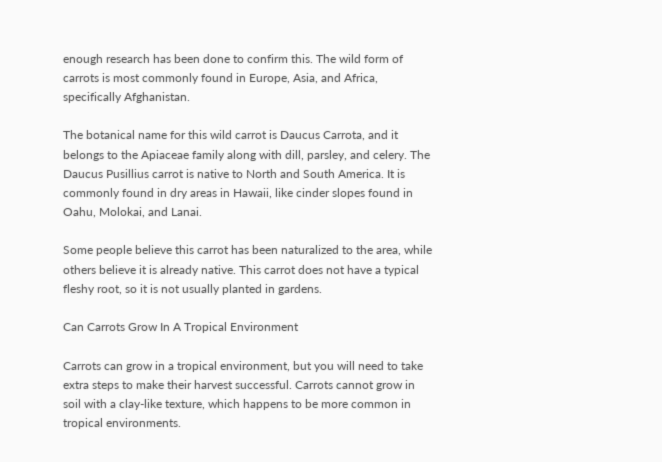enough research has been done to confirm this. The wild form of carrots is most commonly found in Europe, Asia, and Africa, specifically Afghanistan.

The botanical name for this wild carrot is Daucus Carrota, and it belongs to the Apiaceae family along with dill, parsley, and celery. The Daucus Pusillius carrot is native to North and South America. It is commonly found in dry areas in Hawaii, like cinder slopes found in Oahu, Molokai, and Lanai.

Some people believe this carrot has been naturalized to the area, while others believe it is already native. This carrot does not have a typical fleshy root, so it is not usually planted in gardens.

Can Carrots Grow In A Tropical Environment

Carrots can grow in a tropical environment, but you will need to take extra steps to make their harvest successful. Carrots cannot grow in soil with a clay-like texture, which happens to be more common in tropical environments.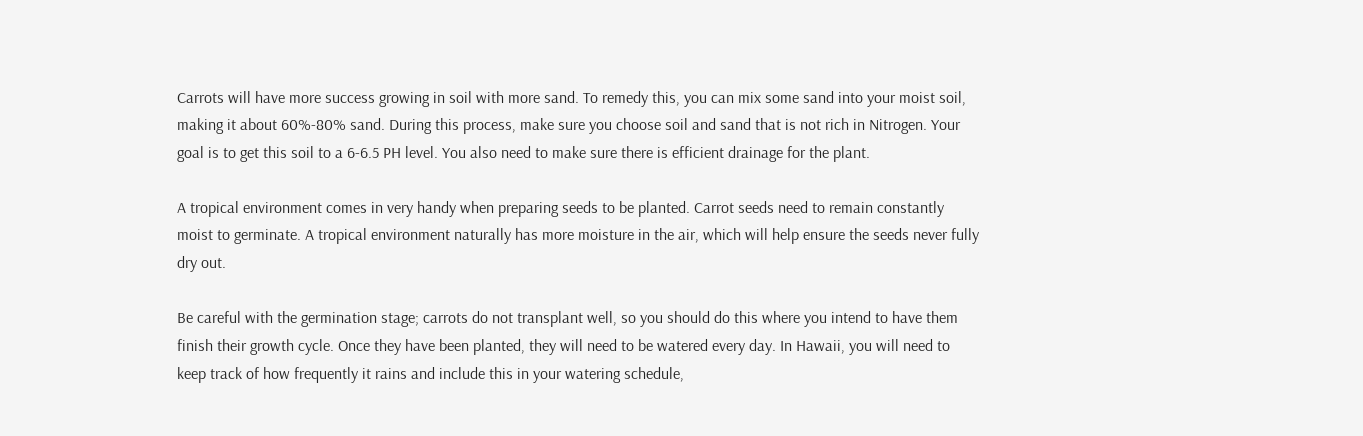Carrots will have more success growing in soil with more sand. To remedy this, you can mix some sand into your moist soil, making it about 60%-80% sand. During this process, make sure you choose soil and sand that is not rich in Nitrogen. Your goal is to get this soil to a 6-6.5 PH level. You also need to make sure there is efficient drainage for the plant.

A tropical environment comes in very handy when preparing seeds to be planted. Carrot seeds need to remain constantly moist to germinate. A tropical environment naturally has more moisture in the air, which will help ensure the seeds never fully dry out.

Be careful with the germination stage; carrots do not transplant well, so you should do this where you intend to have them finish their growth cycle. Once they have been planted, they will need to be watered every day. In Hawaii, you will need to keep track of how frequently it rains and include this in your watering schedule,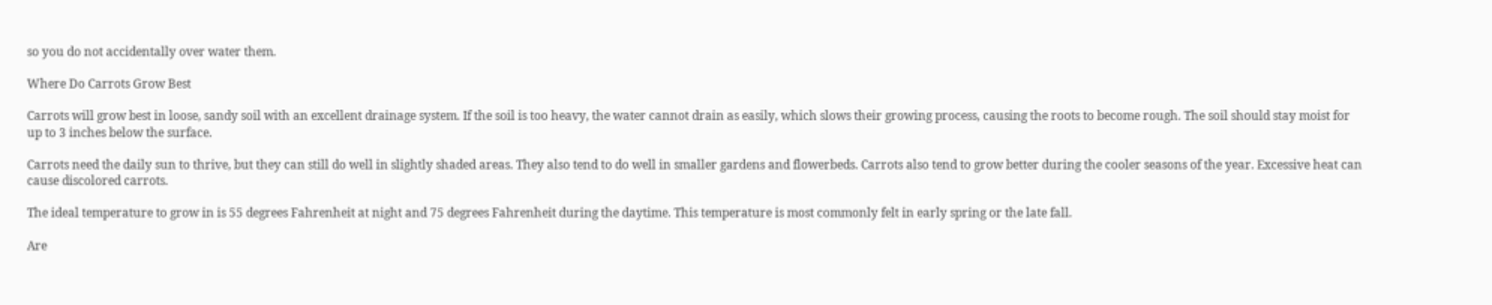so you do not accidentally over water them.

Where Do Carrots Grow Best

Carrots will grow best in loose, sandy soil with an excellent drainage system. If the soil is too heavy, the water cannot drain as easily, which slows their growing process, causing the roots to become rough. The soil should stay moist for up to 3 inches below the surface.

Carrots need the daily sun to thrive, but they can still do well in slightly shaded areas. They also tend to do well in smaller gardens and flowerbeds. Carrots also tend to grow better during the cooler seasons of the year. Excessive heat can cause discolored carrots.

The ideal temperature to grow in is 55 degrees Fahrenheit at night and 75 degrees Fahrenheit during the daytime. This temperature is most commonly felt in early spring or the late fall.

Are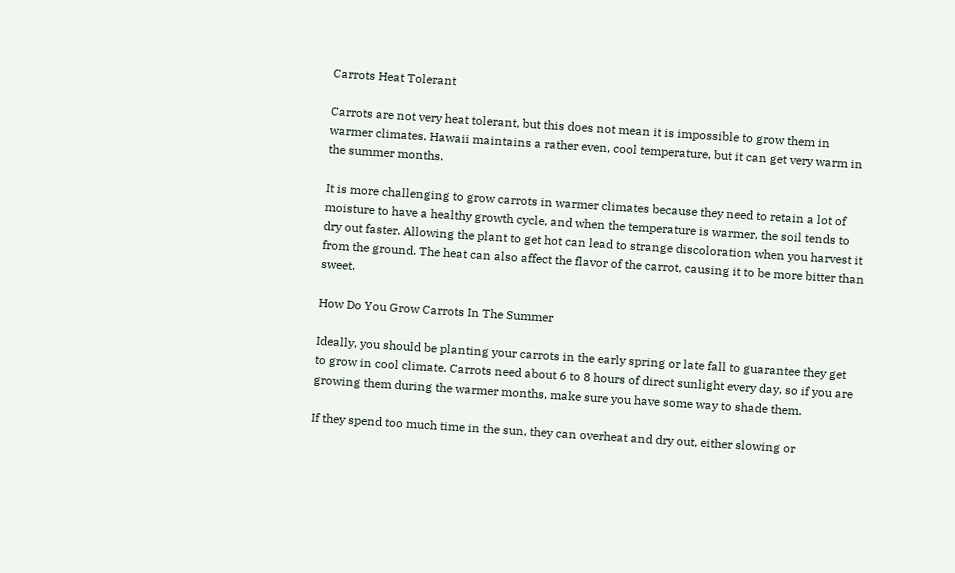Carrots Heat Tolerant

Carrots are not very heat tolerant, but this does not mean it is impossible to grow them in warmer climates. Hawaii maintains a rather even, cool temperature, but it can get very warm in the summer months.

It is more challenging to grow carrots in warmer climates because they need to retain a lot of moisture to have a healthy growth cycle, and when the temperature is warmer, the soil tends to dry out faster. Allowing the plant to get hot can lead to strange discoloration when you harvest it from the ground. The heat can also affect the flavor of the carrot, causing it to be more bitter than sweet.

How Do You Grow Carrots In The Summer

Ideally, you should be planting your carrots in the early spring or late fall to guarantee they get to grow in cool climate. Carrots need about 6 to 8 hours of direct sunlight every day, so if you are growing them during the warmer months, make sure you have some way to shade them.

If they spend too much time in the sun, they can overheat and dry out, either slowing or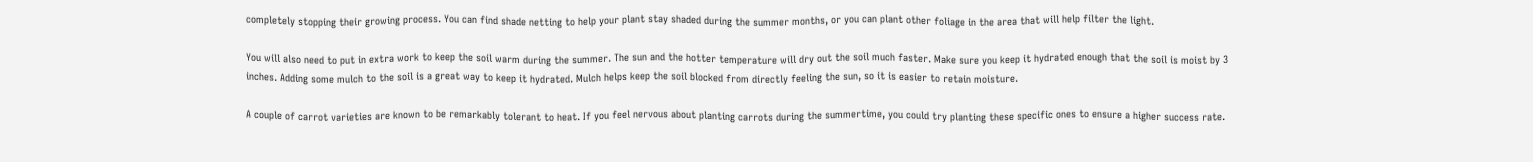completely stopping their growing process. You can find shade netting to help your plant stay shaded during the summer months, or you can plant other foliage in the area that will help filter the light.

You will also need to put in extra work to keep the soil warm during the summer. The sun and the hotter temperature will dry out the soil much faster. Make sure you keep it hydrated enough that the soil is moist by 3 inches. Adding some mulch to the soil is a great way to keep it hydrated. Mulch helps keep the soil blocked from directly feeling the sun, so it is easier to retain moisture.

A couple of carrot varieties are known to be remarkably tolerant to heat. If you feel nervous about planting carrots during the summertime, you could try planting these specific ones to ensure a higher success rate.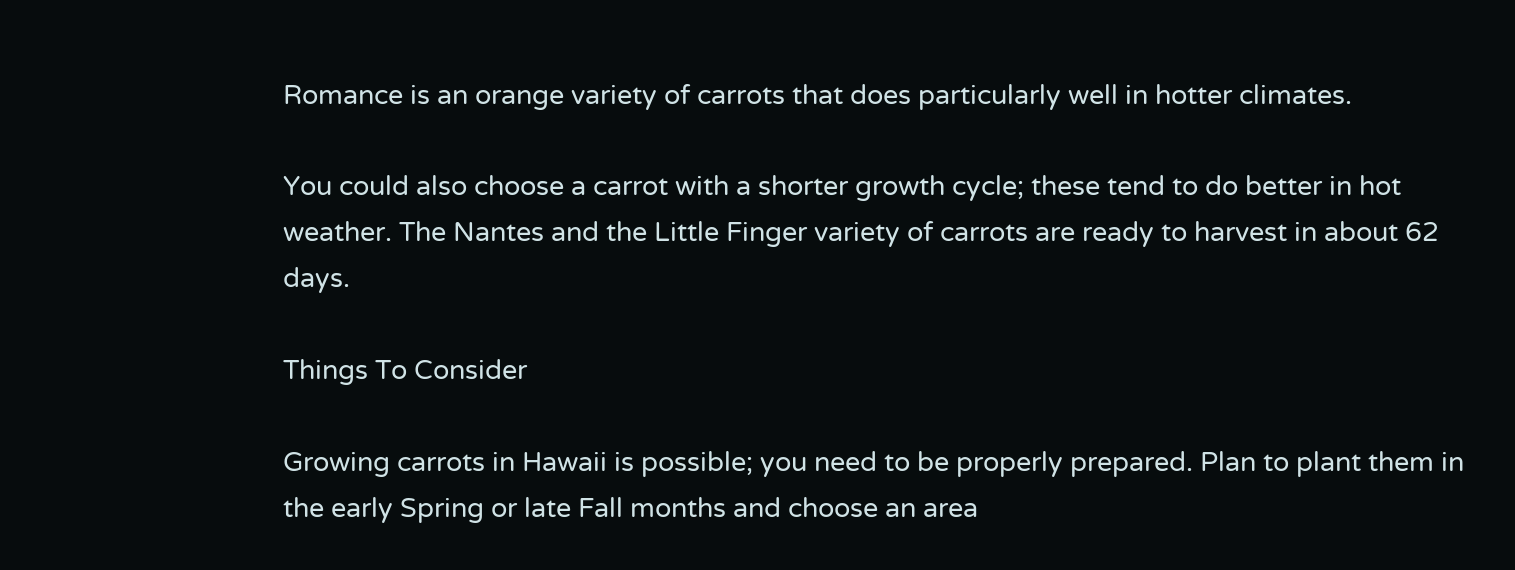Romance is an orange variety of carrots that does particularly well in hotter climates.

You could also choose a carrot with a shorter growth cycle; these tend to do better in hot weather. The Nantes and the Little Finger variety of carrots are ready to harvest in about 62 days.

Things To Consider

Growing carrots in Hawaii is possible; you need to be properly prepared. Plan to plant them in the early Spring or late Fall months and choose an area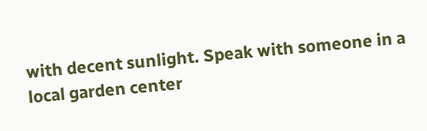with decent sunlight. Speak with someone in a local garden center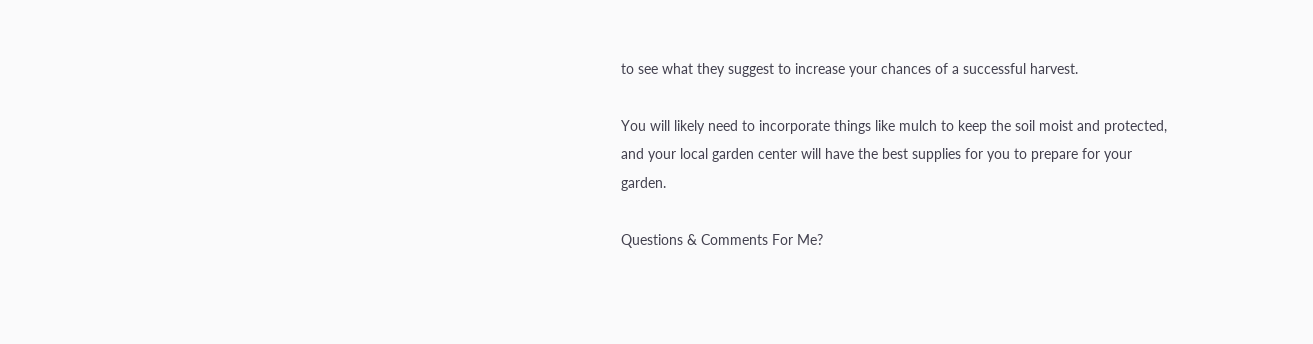to see what they suggest to increase your chances of a successful harvest.

You will likely need to incorporate things like mulch to keep the soil moist and protected, and your local garden center will have the best supplies for you to prepare for your garden.

Questions & Comments For Me?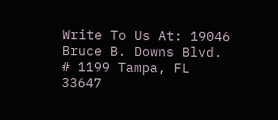Write To Us At: 19046 Bruce B. Downs Blvd. # 1199 Tampa, FL 33647